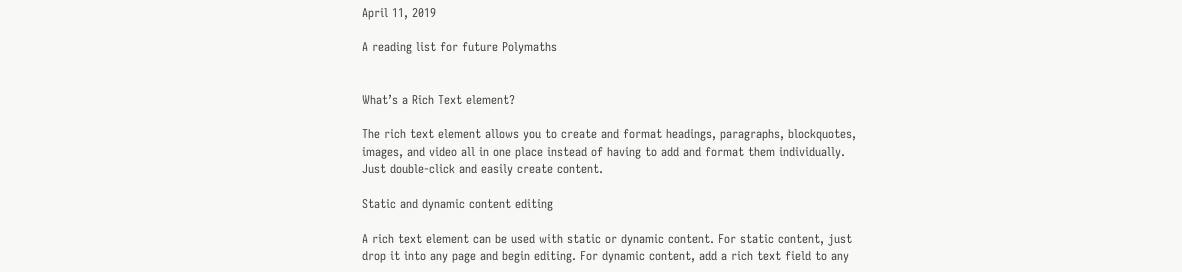April 11, 2019

A reading list for future Polymaths


What’s a Rich Text element?

The rich text element allows you to create and format headings, paragraphs, blockquotes, images, and video all in one place instead of having to add and format them individually. Just double-click and easily create content.

Static and dynamic content editing

A rich text element can be used with static or dynamic content. For static content, just drop it into any page and begin editing. For dynamic content, add a rich text field to any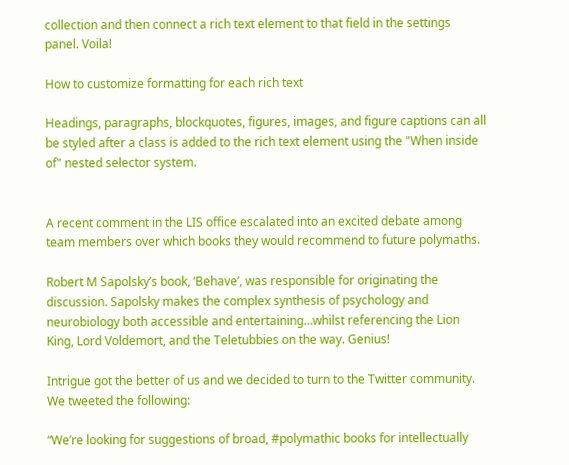collection and then connect a rich text element to that field in the settings panel. Voila!

How to customize formatting for each rich text

Headings, paragraphs, blockquotes, figures, images, and figure captions can all be styled after a class is added to the rich text element using the "When inside of" nested selector system.


A recent comment in the LIS office escalated into an excited debate among team members over which books they would recommend to future polymaths.

Robert M Sapolsky’s book, ‘Behave’, was responsible for originating the discussion. Sapolsky makes the complex synthesis of psychology and neurobiology both accessible and entertaining…whilst referencing the Lion King, Lord Voldemort, and the Teletubbies on the way. Genius!

Intrigue got the better of us and we decided to turn to the Twitter community. We tweeted the following:

“We’re looking for suggestions of broad, #polymathic books for intellectually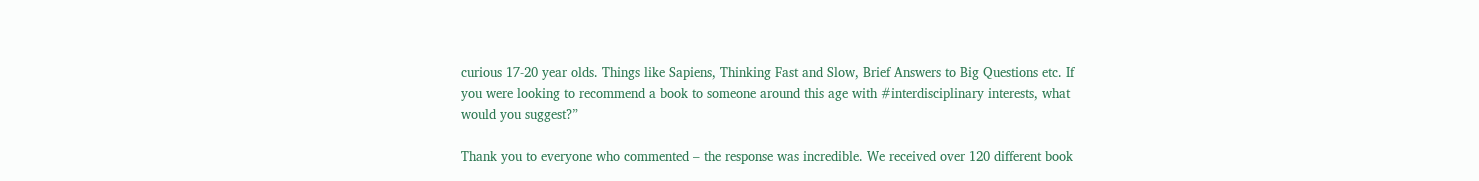curious 17-20 year olds. Things like Sapiens, Thinking Fast and Slow, Brief Answers to Big Questions etc. If you were looking to recommend a book to someone around this age with #interdisciplinary interests, what would you suggest?”

Thank you to everyone who commented – the response was incredible. We received over 120 different book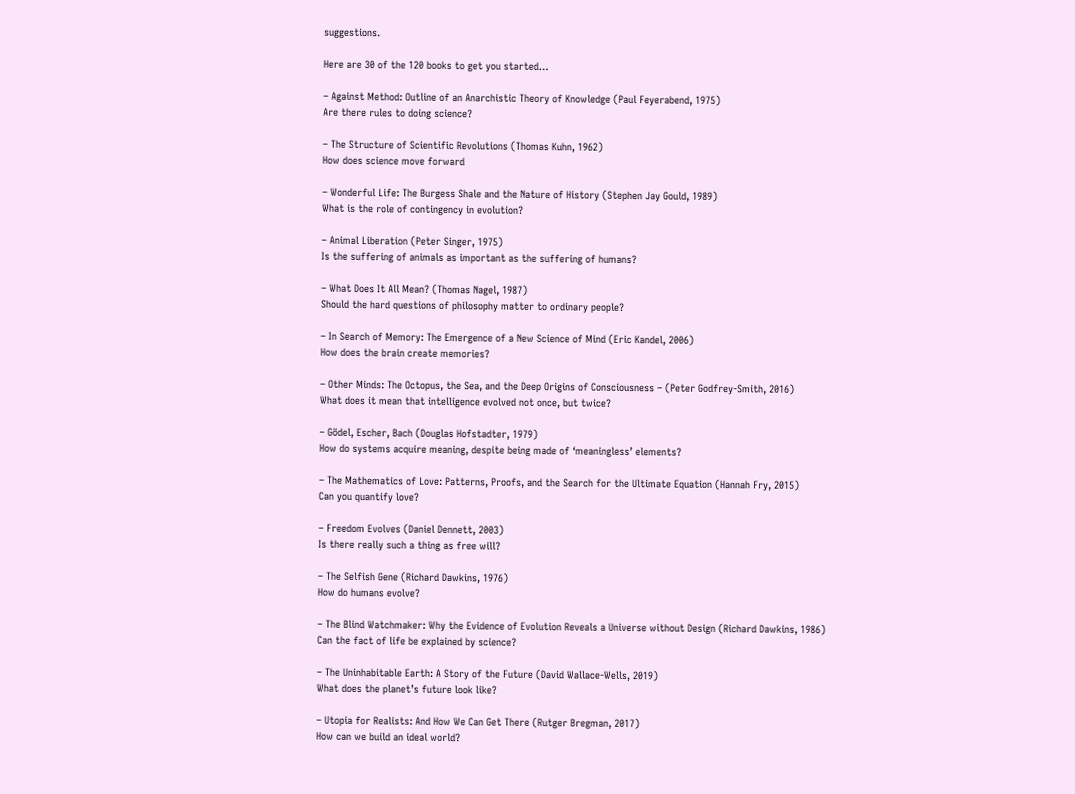suggestions.

Here are 30 of the 120 books to get you started…

– Against Method: Outline of an Anarchistic Theory of Knowledge (Paul Feyerabend, 1975)
Are there rules to doing science?

– The Structure of Scientific Revolutions (Thomas Kuhn, 1962)
How does science move forward

– Wonderful Life: The Burgess Shale and the Nature of History (Stephen Jay Gould, 1989)
What is the role of contingency in evolution?

– Animal Liberation (Peter Singer, 1975)
Is the suffering of animals as important as the suffering of humans?

– What Does It All Mean? (Thomas Nagel, 1987)
Should the hard questions of philosophy matter to ordinary people?

– In Search of Memory: The Emergence of a New Science of Mind (Eric Kandel, 2006)
How does the brain create memories?

– Other Minds: The Octopus, the Sea, and the Deep Origins of Consciousness – (Peter Godfrey-Smith, 2016)
What does it mean that intelligence evolved not once, but twice?

– Gödel, Escher, Bach (Douglas Hofstadter, 1979)
How do systems acquire meaning, despite being made of ‘meaningless’ elements?

– The Mathematics of Love: Patterns, Proofs, and the Search for the Ultimate Equation (Hannah Fry, 2015)
Can you quantify love?

– Freedom Evolves (Daniel Dennett, 2003)
Is there really such a thing as free will?

– The Selfish Gene (Richard Dawkins, 1976)
How do humans evolve?

– The Blind Watchmaker: Why the Evidence of Evolution Reveals a Universe without Design (Richard Dawkins, 1986)
Can the fact of life be explained by science?

– The Uninhabitable Earth: A Story of the Future (David Wallace-Wells, 2019)
What does the planet’s future look like?

– Utopia for Realists: And How We Can Get There (Rutger Bregman, 2017)
How can we build an ideal world?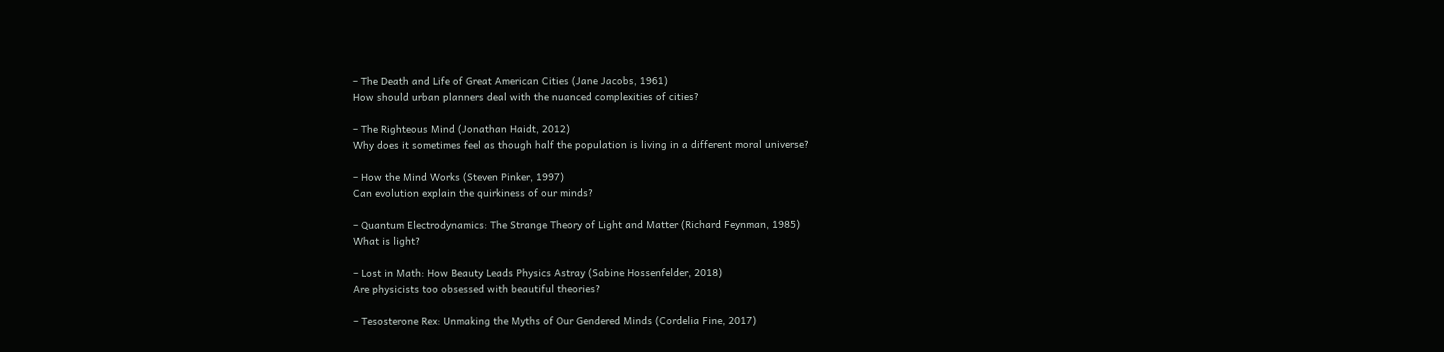– The Death and Life of Great American Cities (Jane Jacobs, 1961)
How should urban planners deal with the nuanced complexities of cities?

– The Righteous Mind (Jonathan Haidt, 2012)
Why does it sometimes feel as though half the population is living in a different moral universe?

– How the Mind Works (Steven Pinker, 1997)
Can evolution explain the quirkiness of our minds?

– Quantum Electrodynamics: The Strange Theory of Light and Matter (Richard Feynman, 1985)
What is light?

– Lost in Math: How Beauty Leads Physics Astray (Sabine Hossenfelder, 2018)
Are physicists too obsessed with beautiful theories?

– Tesosterone Rex: Unmaking the Myths of Our Gendered Minds (Cordelia Fine, 2017)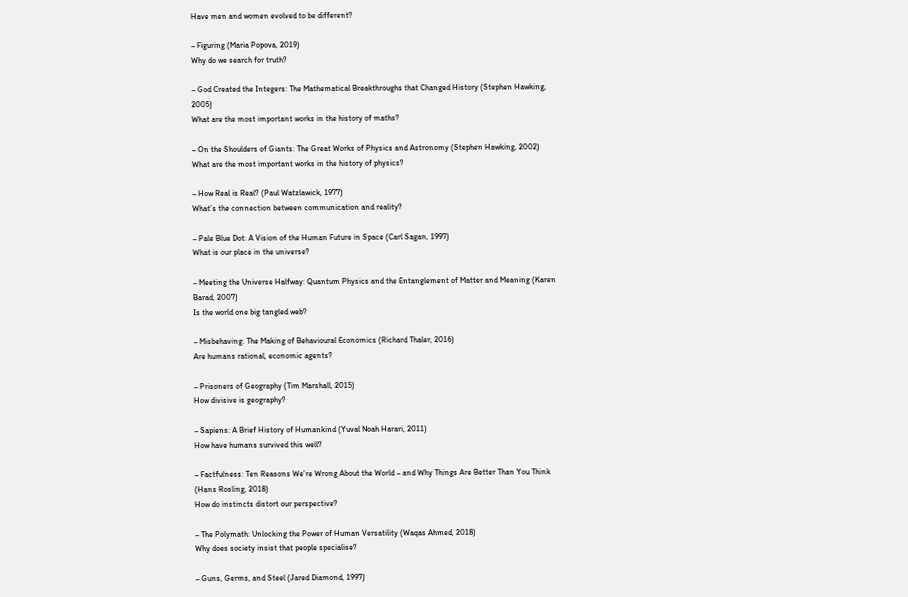Have men and women evolved to be different?

– Figuring (Maria Popova, 2019)
Why do we search for truth?

– God Created the Integers: The Mathematical Breakthroughs that Changed History (Stephen Hawking, 2005)
What are the most important works in the history of maths?

– On the Shoulders of Giants: The Great Works of Physics and Astronomy (Stephen Hawking, 2002)
What are the most important works in the history of physics?

– How Real is Real? (Paul Watzlawick, 1977)
What’s the connection between communication and reality?

– Pale Blue Dot: A Vision of the Human Future in Space (Carl Sagan, 1997)
What is our place in the universe?

– Meeting the Universe Halfway: Quantum Physics and the Entanglement of Matter and Meaning (Karen Barad, 2007)
Is the world one big tangled web?

– Misbehaving: The Making of Behavioural Economics (Richard Thaler, 2016)
Are humans rational, economic agents?

– Prisoners of Geography (Tim Marshall, 2015)
How divisive is geography?

– Sapiens: A Brief History of Humankind (Yuval Noah Harari, 2011)
How have humans survived this well?

– Factfulness: Ten Reasons We’re Wrong About the World – and Why Things Are Better Than You Think (Hans Rosling, 2018)
How do instincts distort our perspective?

– The Polymath: Unlocking the Power of Human Versatility (Waqas Ahmed, 2018)
Why does society insist that people specialise?

– Guns, Germs, and Steel (Jared Diamond, 1997)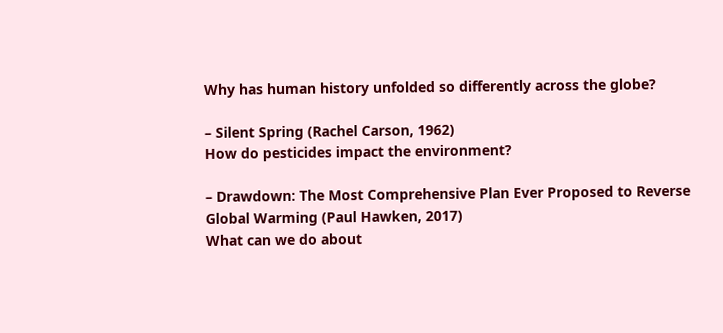Why has human history unfolded so differently across the globe?

– Silent Spring (Rachel Carson, 1962)
How do pesticides impact the environment?

– Drawdown: The Most Comprehensive Plan Ever Proposed to Reverse Global Warming (Paul Hawken, 2017)
What can we do about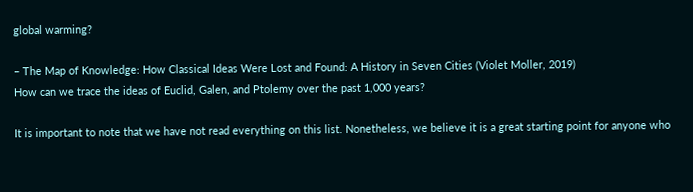global warming?

– The Map of Knowledge: How Classical Ideas Were Lost and Found: A History in Seven Cities (Violet Moller, 2019)
How can we trace the ideas of Euclid, Galen, and Ptolemy over the past 1,000 years?

It is important to note that we have not read everything on this list. Nonetheless, we believe it is a great starting point for anyone who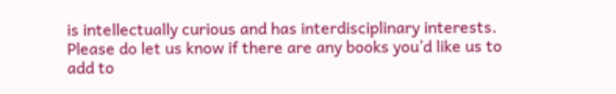is intellectually curious and has interdisciplinary interests. Please do let us know if there are any books you’d like us to add to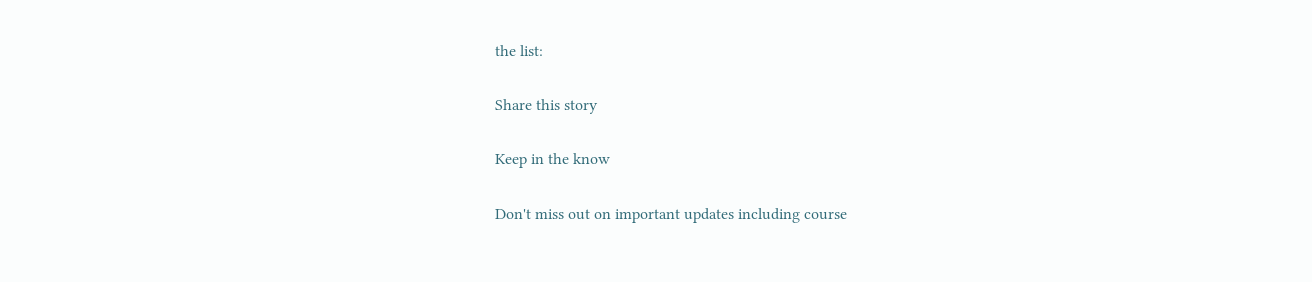the list:

Share this story

Keep in the know

Don't miss out on important updates including course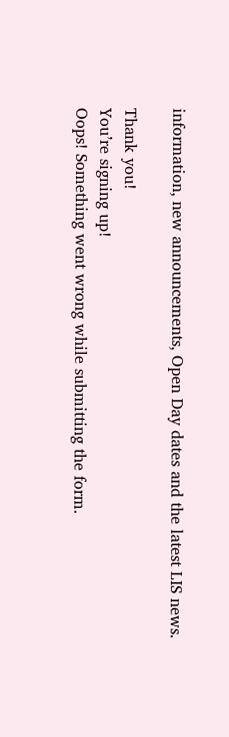information, new announcements, Open Day dates and the latest LIS news.

Thank you!
You’re signing up!
Oops! Something went wrong while submitting the form.